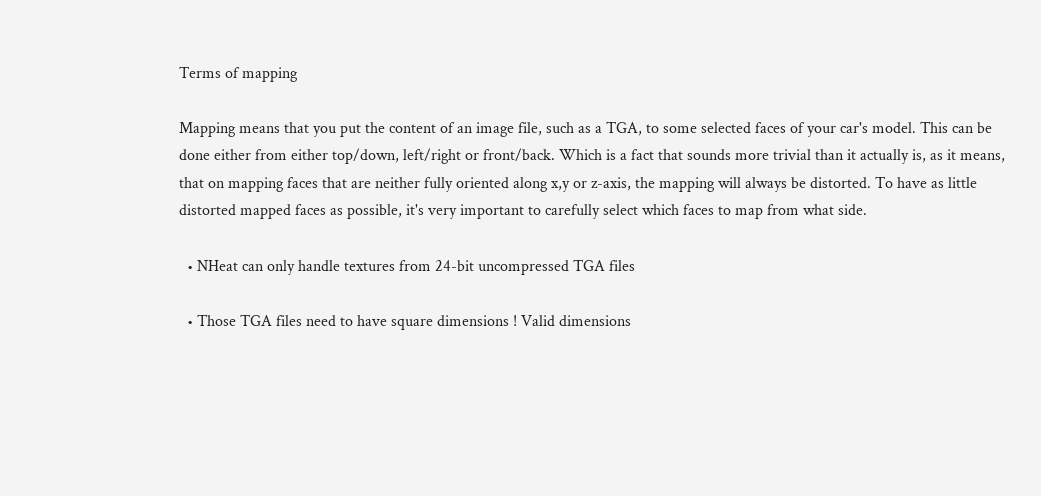Terms of mapping

Mapping means that you put the content of an image file, such as a TGA, to some selected faces of your car's model. This can be done either from either top/down, left/right or front/back. Which is a fact that sounds more trivial than it actually is, as it means, that on mapping faces that are neither fully oriented along x,y or z-axis, the mapping will always be distorted. To have as little distorted mapped faces as possible, it's very important to carefully select which faces to map from what side.

  • NHeat can only handle textures from 24-bit uncompressed TGA files

  • Those TGA files need to have square dimensions ! Valid dimensions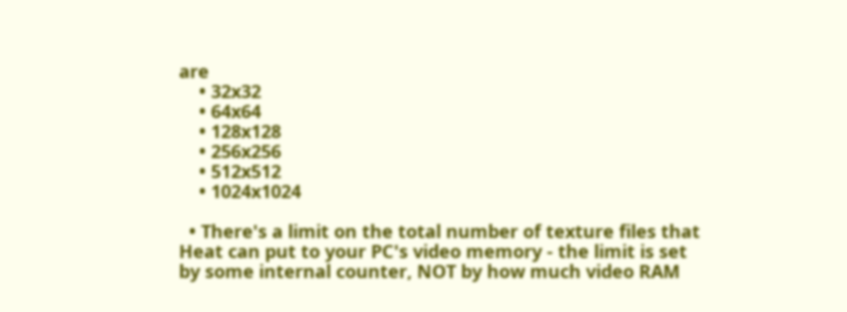are
    • 32x32
    • 64x64
    • 128x128
    • 256x256
    • 512x512
    • 1024x1024

  • There's a limit on the total number of texture files that Heat can put to your PC's video memory - the limit is set by some internal counter, NOT by how much video RAM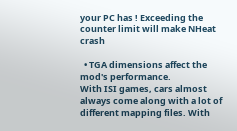your PC has ! Exceeding the counter limit will make NHeat crash

  • TGA dimensions affect the mod's performance.
With ISI games, cars almost always come along with a lot of different mapping files. With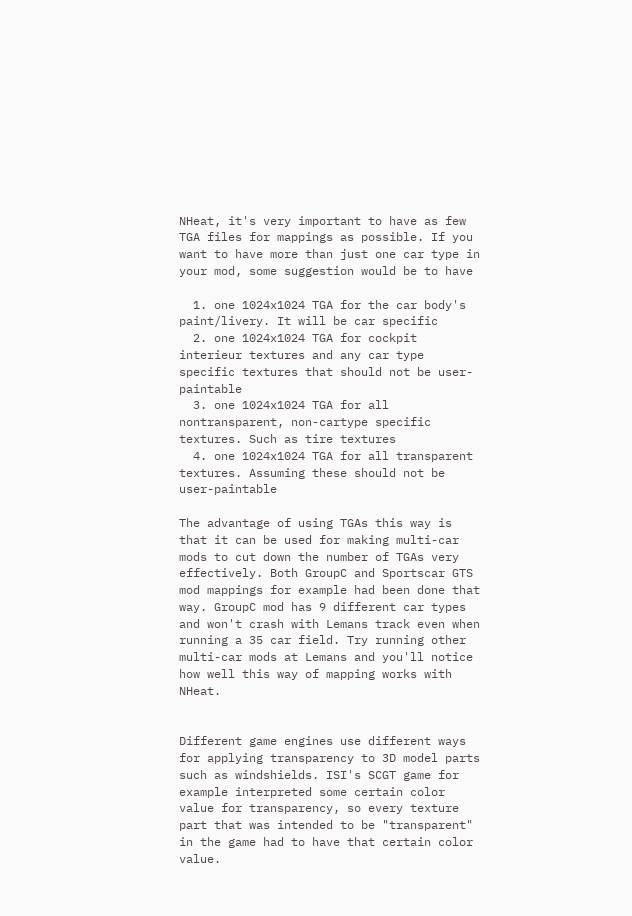NHeat, it's very important to have as few TGA files for mappings as possible. If you want to have more than just one car type in your mod, some suggestion would be to have

  1. one 1024x1024 TGA for the car body's paint/livery. It will be car specific
  2. one 1024x1024 TGA for cockpit interieur textures and any car type specific textures that should not be user-paintable
  3. one 1024x1024 TGA for all nontransparent, non-cartype specific textures. Such as tire textures
  4. one 1024x1024 TGA for all transparent textures. Assuming these should not be user-paintable

The advantage of using TGAs this way is that it can be used for making multi-car mods to cut down the number of TGAs very effectively. Both GroupC and Sportscar GTS mod mappings for example had been done that way. GroupC mod has 9 different car types and won't crash with Lemans track even when running a 35 car field. Try running other multi-car mods at Lemans and you'll notice how well this way of mapping works with NHeat.


Different game engines use different ways for applying transparency to 3D model parts such as windshields. ISI's SCGT game for example interpreted some certain color value for transparency, so every texture part that was intended to be "transparent" in the game had to have that certain color value.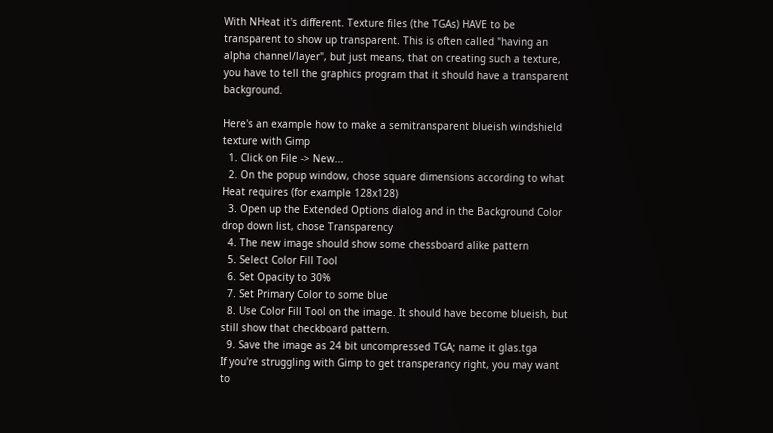With NHeat it's different. Texture files (the TGAs) HAVE to be transparent to show up transparent. This is often called "having an alpha channel/layer", but just means, that on creating such a texture, you have to tell the graphics program that it should have a transparent background.

Here's an example how to make a semitransparent blueish windshield texture with Gimp
  1. Click on File -> New...
  2. On the popup window, chose square dimensions according to what Heat requires (for example 128x128)
  3. Open up the Extended Options dialog and in the Background Color drop down list, chose Transparency
  4. The new image should show some chessboard alike pattern
  5. Select Color Fill Tool
  6. Set Opacity to 30%
  7. Set Primary Color to some blue
  8. Use Color Fill Tool on the image. It should have become blueish, but still show that checkboard pattern.
  9. Save the image as 24 bit uncompressed TGA; name it glas.tga
If you're struggling with Gimp to get transperancy right, you may want to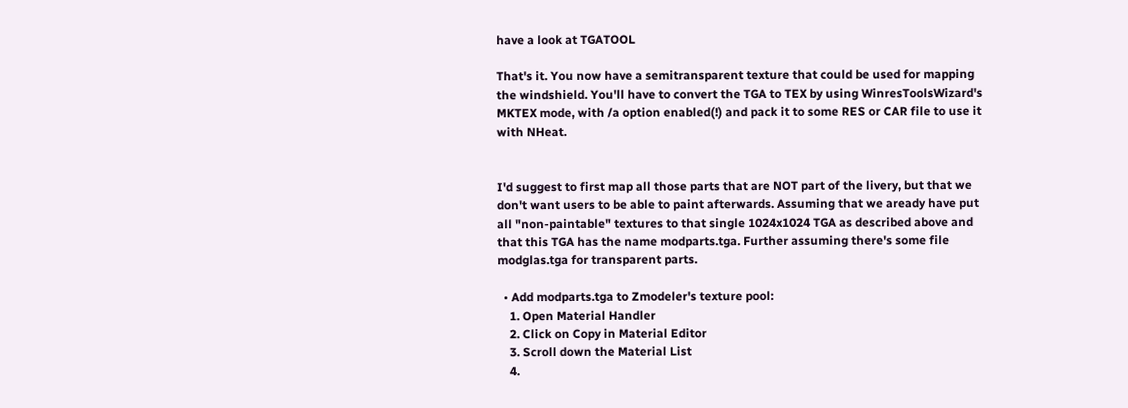have a look at TGATOOL

That's it. You now have a semitransparent texture that could be used for mapping the windshield. You'll have to convert the TGA to TEX by using WinresToolsWizard's MKTEX mode, with /a option enabled(!) and pack it to some RES or CAR file to use it with NHeat.


I'd suggest to first map all those parts that are NOT part of the livery, but that we don't want users to be able to paint afterwards. Assuming that we aready have put all "non-paintable" textures to that single 1024x1024 TGA as described above and that this TGA has the name modparts.tga. Further assuming there's some file modglas.tga for transparent parts.

  • Add modparts.tga to Zmodeler's texture pool:
    1. Open Material Handler
    2. Click on Copy in Material Editor
    3. Scroll down the Material List
    4.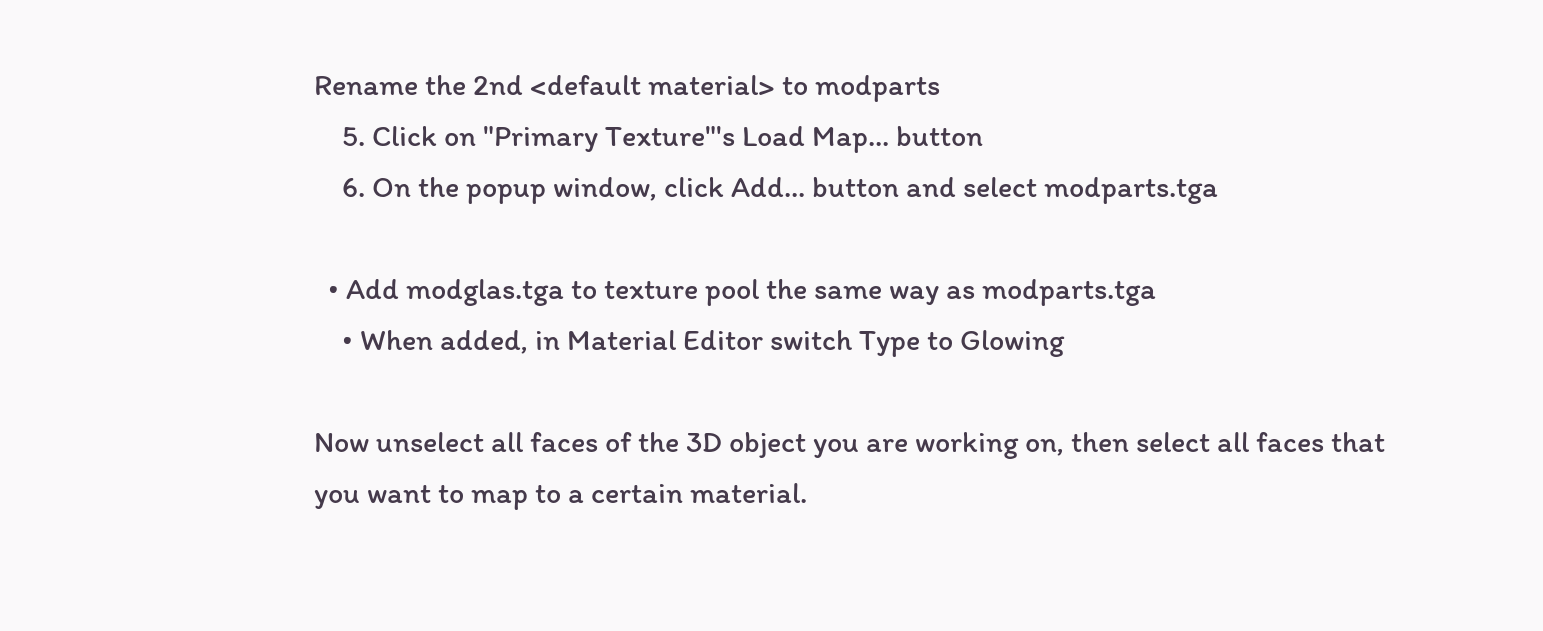Rename the 2nd <default material> to modparts
    5. Click on "Primary Texture"'s Load Map... button
    6. On the popup window, click Add... button and select modparts.tga

  • Add modglas.tga to texture pool the same way as modparts.tga
    • When added, in Material Editor switch Type to Glowing

Now unselect all faces of the 3D object you are working on, then select all faces that you want to map to a certain material.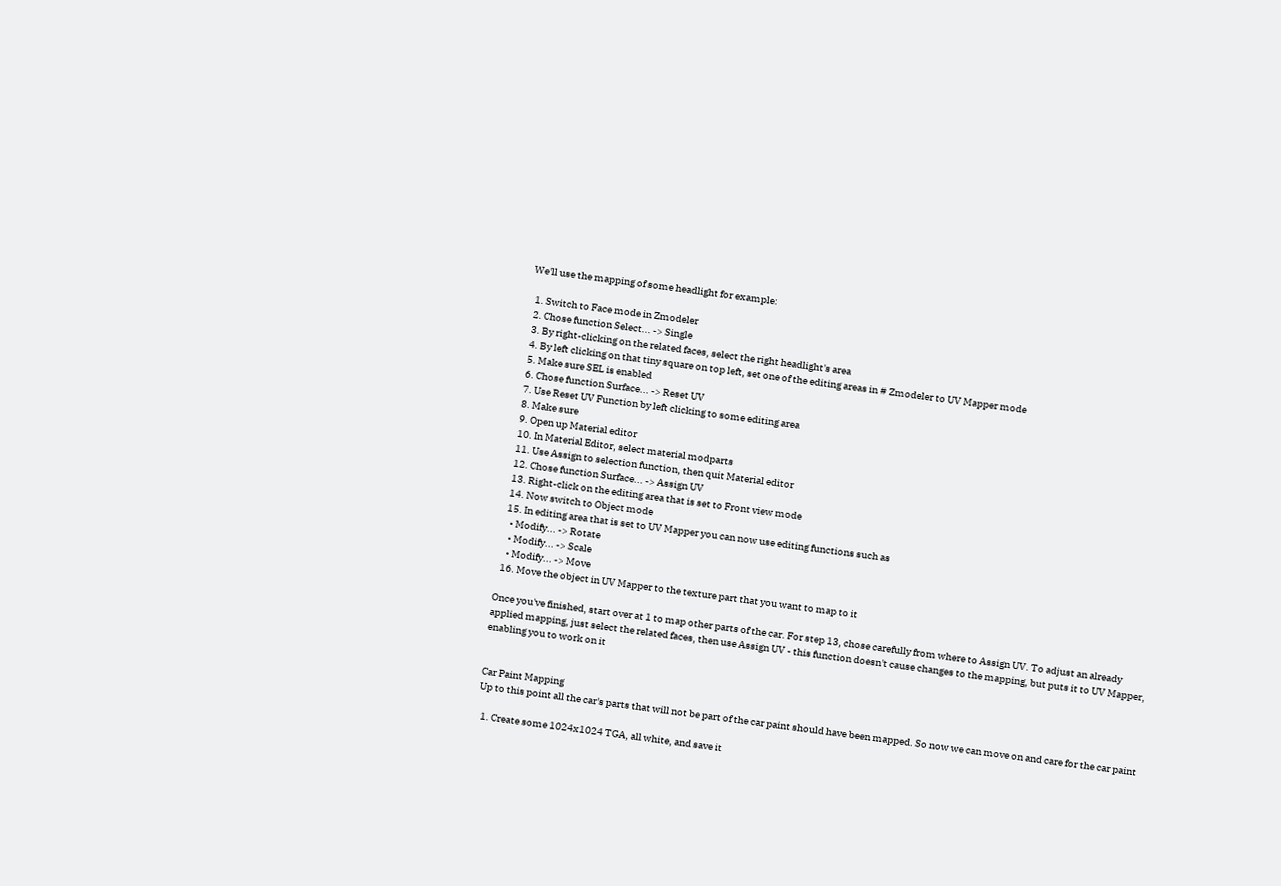We'll use the mapping of some headlight for example:

  1. Switch to Face mode in Zmodeler
  2. Chose function Select... -> Single
  3. By right-clicking on the related faces, select the right headlight's area
  4. By left clicking on that tiny square on top left, set one of the editing areas in # Zmodeler to UV Mapper mode
  5. Make sure SEL is enabled
  6. Chose function Surface... -> Reset UV
  7. Use Reset UV Function by left clicking to some editing area
  8. Make sure
  9. Open up Material editor
  10. In Material Editor, select material modparts
  11. Use Assign to selection function, then quit Material editor
  12. Chose function Surface... -> Assign UV
  13. Right-click on the editing area that is set to Front view mode
  14. Now switch to Object mode
  15. In editing area that is set to UV Mapper you can now use editing functions such as
    • Modify... -> Rotate
    • Modify... -> Scale
    • Modify... -> Move
  16. Move the object in UV Mapper to the texture part that you want to map to it

Once you've finished, start over at 1 to map other parts of the car. For step 13, chose carefully from where to Assign UV. To adjust an already applied mapping, just select the related faces, then use Assign UV - this function doesn't cause changes to the mapping, but puts it to UV Mapper, enabling you to work on it


Car Paint Mapping
Up to this point all the car's parts that will not be part of the car paint should have been mapped. So now we can move on and care for the car paint

  1. Create some 1024x1024 TGA, all white, and save it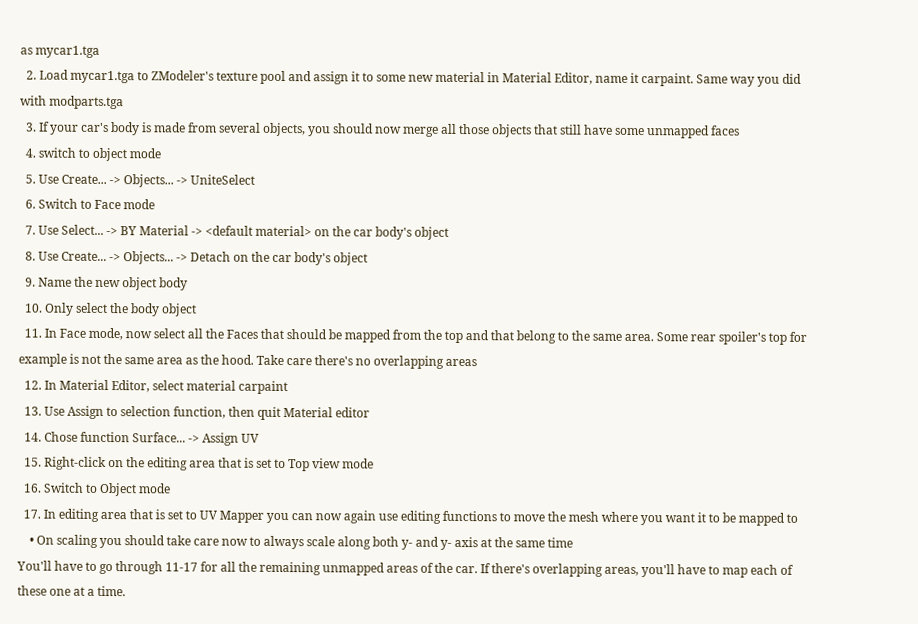as mycar1.tga
  2. Load mycar1.tga to ZModeler's texture pool and assign it to some new material in Material Editor, name it carpaint. Same way you did with modparts.tga
  3. If your car's body is made from several objects, you should now merge all those objects that still have some unmapped faces
  4. switch to object mode
  5. Use Create... -> Objects... -> UniteSelect
  6. Switch to Face mode
  7. Use Select... -> BY Material -> <default material> on the car body's object
  8. Use Create... -> Objects... -> Detach on the car body's object
  9. Name the new object body
  10. Only select the body object
  11. In Face mode, now select all the Faces that should be mapped from the top and that belong to the same area. Some rear spoiler's top for example is not the same area as the hood. Take care there's no overlapping areas
  12. In Material Editor, select material carpaint
  13. Use Assign to selection function, then quit Material editor
  14. Chose function Surface... -> Assign UV
  15. Right-click on the editing area that is set to Top view mode
  16. Switch to Object mode
  17. In editing area that is set to UV Mapper you can now again use editing functions to move the mesh where you want it to be mapped to
    • On scaling you should take care now to always scale along both y- and y- axis at the same time
You'll have to go through 11-17 for all the remaining unmapped areas of the car. If there's overlapping areas, you'll have to map each of these one at a time.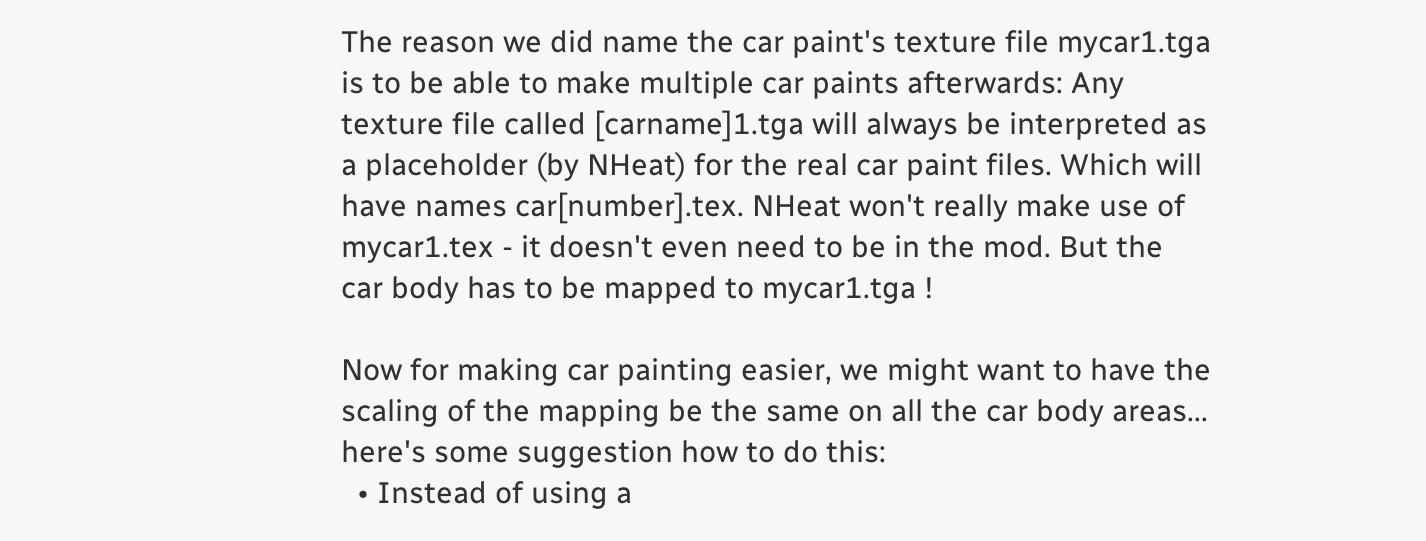The reason we did name the car paint's texture file mycar1.tga is to be able to make multiple car paints afterwards: Any texture file called [carname]1.tga will always be interpreted as a placeholder (by NHeat) for the real car paint files. Which will have names car[number].tex. NHeat won't really make use of mycar1.tex - it doesn't even need to be in the mod. But the car body has to be mapped to mycar1.tga !

Now for making car painting easier, we might want to have the scaling of the mapping be the same on all the car body areas... here's some suggestion how to do this:
  • Instead of using a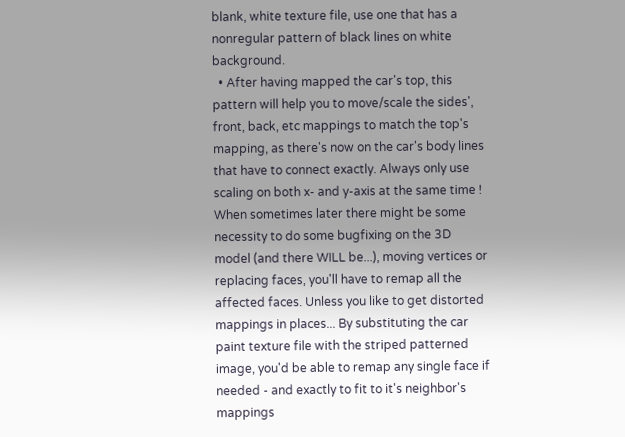blank, white texture file, use one that has a nonregular pattern of black lines on white background.
  • After having mapped the car's top, this pattern will help you to move/scale the sides', front, back, etc mappings to match the top's mapping, as there's now on the car's body lines that have to connect exactly. Always only use scaling on both x- and y-axis at the same time !
When sometimes later there might be some necessity to do some bugfixing on the 3D model (and there WILL be...), moving vertices or replacing faces, you'll have to remap all the affected faces. Unless you like to get distorted mappings in places... By substituting the car paint texture file with the striped patterned image, you'd be able to remap any single face if needed - and exactly to fit to it's neighbor's mappings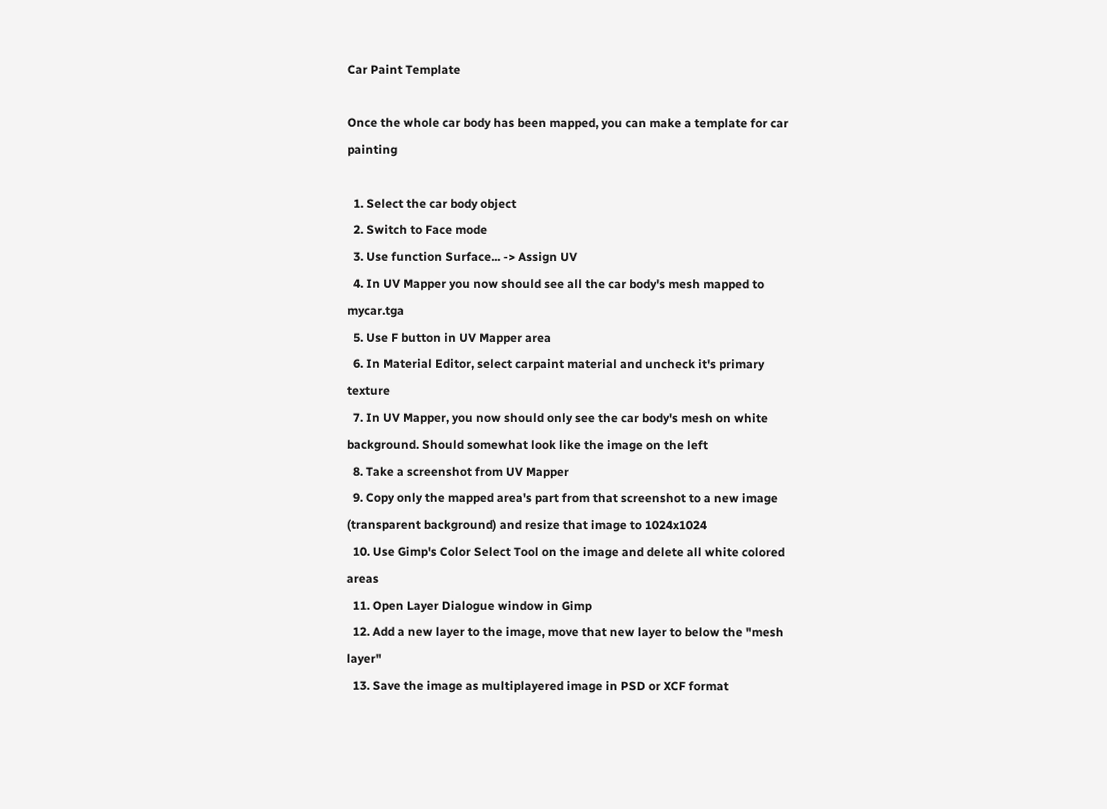Car Paint Template

Once the whole car body has been mapped, you can make a template for car painting

  1. Select the car body object
  2. Switch to Face mode
  3. Use function Surface... -> Assign UV
  4. In UV Mapper you now should see all the car body's mesh mapped to mycar.tga
  5. Use F button in UV Mapper area
  6. In Material Editor, select carpaint material and uncheck it's primary texture
  7. In UV Mapper, you now should only see the car body's mesh on white background. Should somewhat look like the image on the left
  8. Take a screenshot from UV Mapper
  9. Copy only the mapped area's part from that screenshot to a new image (transparent background) and resize that image to 1024x1024
  10. Use Gimp's Color Select Tool on the image and delete all white colored areas
  11. Open Layer Dialogue window in Gimp
  12. Add a new layer to the image, move that new layer to below the "mesh layer"
  13. Save the image as multiplayered image in PSD or XCF format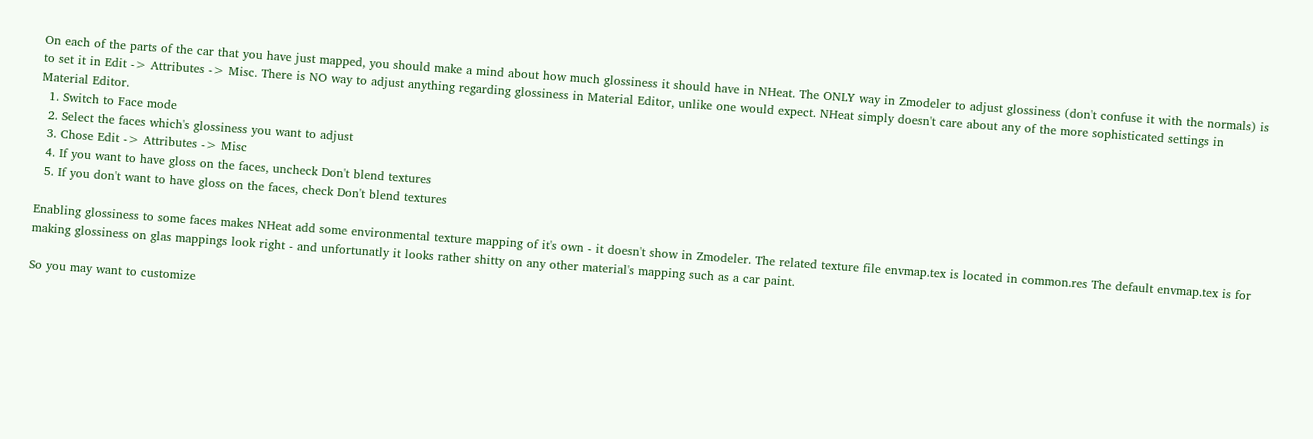On each of the parts of the car that you have just mapped, you should make a mind about how much glossiness it should have in NHeat. The ONLY way in Zmodeler to adjust glossiness (don't confuse it with the normals) is to set it in Edit -> Attributes -> Misc. There is NO way to adjust anything regarding glossiness in Material Editor, unlike one would expect. NHeat simply doesn't care about any of the more sophisticated settings in Material Editor.
  1. Switch to Face mode
  2. Select the faces which's glossiness you want to adjust
  3. Chose Edit -> Attributes -> Misc
  4. If you want to have gloss on the faces, uncheck Don't blend textures
  5. If you don't want to have gloss on the faces, check Don't blend textures

Enabling glossiness to some faces makes NHeat add some environmental texture mapping of it's own - it doesn't show in Zmodeler. The related texture file envmap.tex is located in common.res The default envmap.tex is for making glossiness on glas mappings look right - and unfortunatly it looks rather shitty on any other material's mapping such as a car paint.

So you may want to customize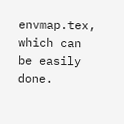envmap.tex, which can be easily done.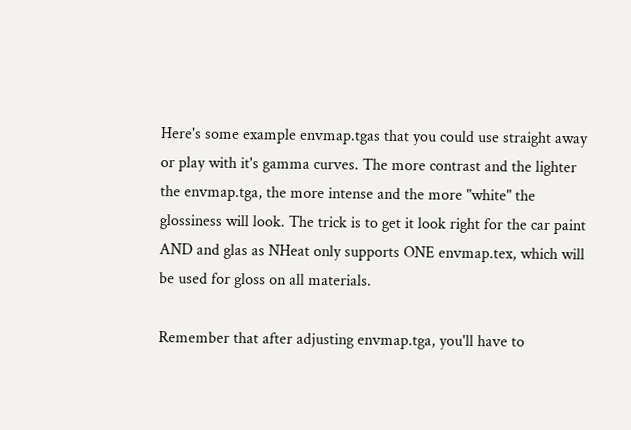Here's some example envmap.tgas that you could use straight away or play with it's gamma curves. The more contrast and the lighter the envmap.tga, the more intense and the more "white" the glossiness will look. The trick is to get it look right for the car paint AND and glas as NHeat only supports ONE envmap.tex, which will be used for gloss on all materials.

Remember that after adjusting envmap.tga, you'll have to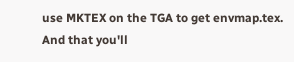use MKTEX on the TGA to get envmap.tex. And that you'll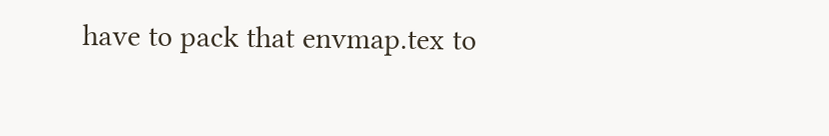have to pack that envmap.tex to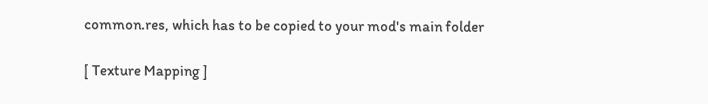common.res, which has to be copied to your mod's main folder

[ Texture Mapping ]